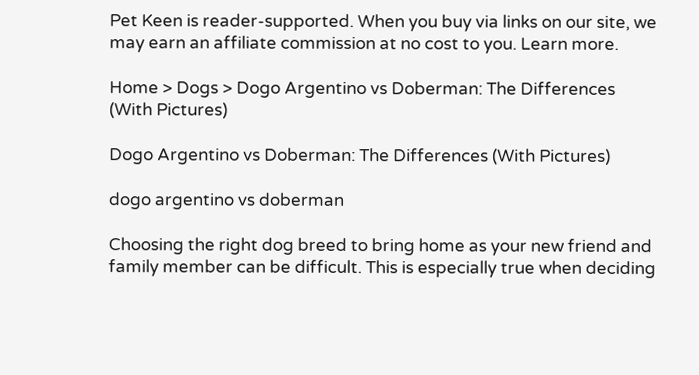Pet Keen is reader-supported. When you buy via links on our site, we may earn an affiliate commission at no cost to you. Learn more.

Home > Dogs > Dogo Argentino vs Doberman: The Differences (With Pictures)

Dogo Argentino vs Doberman: The Differences (With Pictures)

dogo argentino vs doberman

Choosing the right dog breed to bring home as your new friend and family member can be difficult. This is especially true when deciding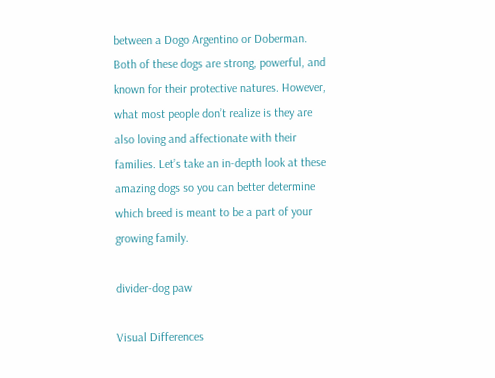between a Dogo Argentino or Doberman. Both of these dogs are strong, powerful, and known for their protective natures. However, what most people don’t realize is they are also loving and affectionate with their families. Let’s take an in-depth look at these amazing dogs so you can better determine which breed is meant to be a part of your growing family.

divider-dog paw

Visual Differences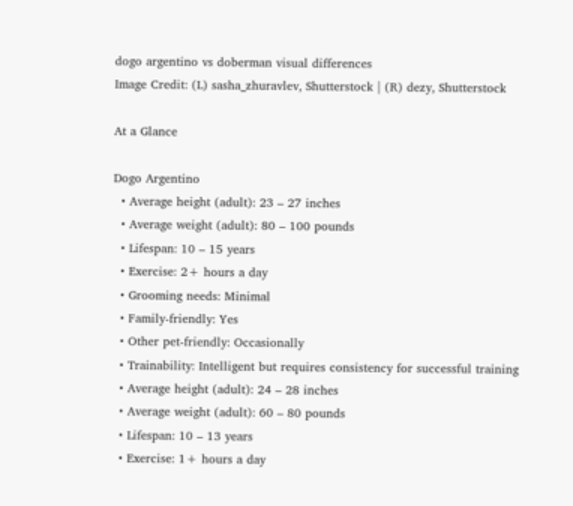dogo argentino vs doberman visual differences
Image Credit: (L) sasha_zhuravlev, Shutterstock | (R) dezy, Shutterstock

At a Glance

Dogo Argentino
  • Average height (adult): 23 – 27 inches
  • Average weight (adult): 80 – 100 pounds
  • Lifespan: 10 – 15 years
  • Exercise: 2+ hours a day
  • Grooming needs: Minimal
  • Family-friendly: Yes
  • Other pet-friendly: Occasionally
  • Trainability: Intelligent but requires consistency for successful training
  • Average height (adult): 24 – 28 inches
  • Average weight (adult): 60 – 80 pounds
  • Lifespan: 10 – 13 years
  • Exercise: 1+ hours a day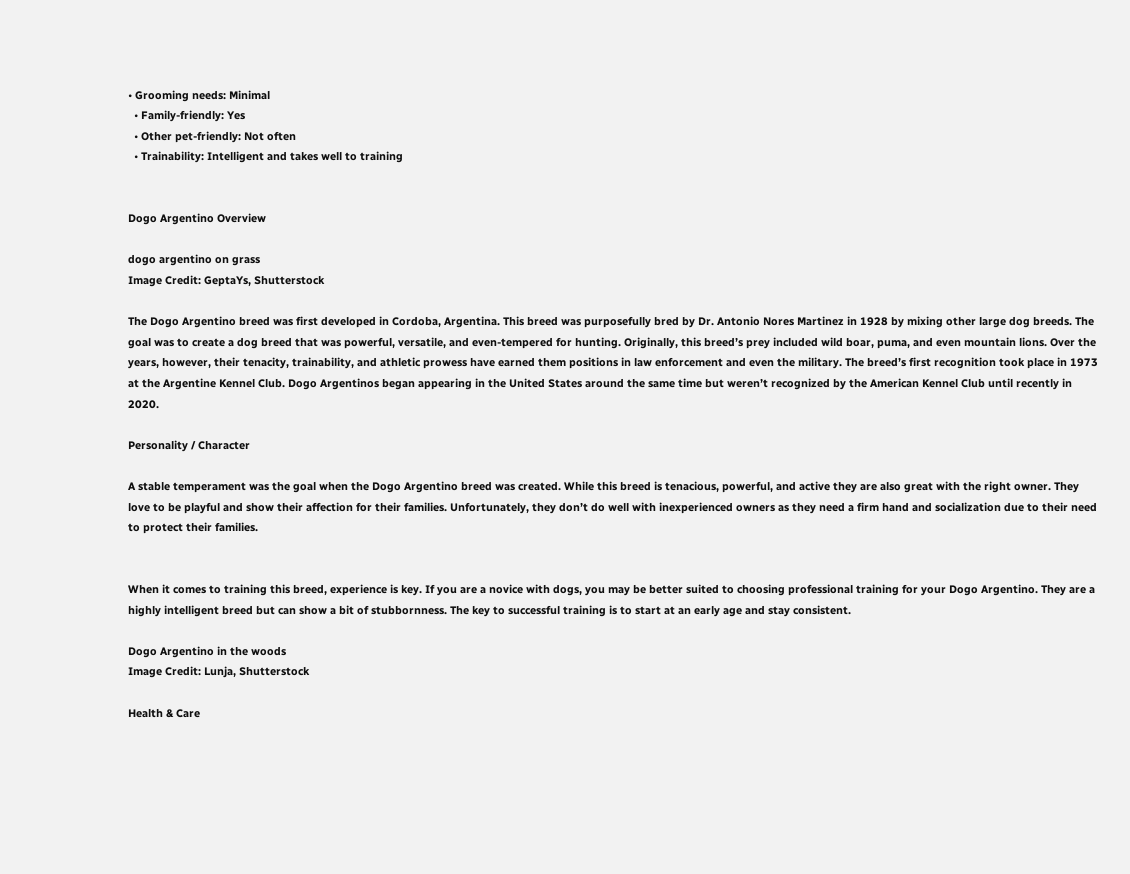• Grooming needs: Minimal
  • Family-friendly: Yes
  • Other pet-friendly: Not often
  • Trainability: Intelligent and takes well to training


Dogo Argentino Overview

dogo argentino on grass
Image Credit: GeptaYs, Shutterstock

The Dogo Argentino breed was first developed in Cordoba, Argentina. This breed was purposefully bred by Dr. Antonio Nores Martinez in 1928 by mixing other large dog breeds. The goal was to create a dog breed that was powerful, versatile, and even-tempered for hunting. Originally, this breed’s prey included wild boar, puma, and even mountain lions. Over the years, however, their tenacity, trainability, and athletic prowess have earned them positions in law enforcement and even the military. The breed’s first recognition took place in 1973 at the Argentine Kennel Club. Dogo Argentinos began appearing in the United States around the same time but weren’t recognized by the American Kennel Club until recently in 2020.

Personality / Character

A stable temperament was the goal when the Dogo Argentino breed was created. While this breed is tenacious, powerful, and active they are also great with the right owner. They love to be playful and show their affection for their families. Unfortunately, they don’t do well with inexperienced owners as they need a firm hand and socialization due to their need to protect their families.


When it comes to training this breed, experience is key. If you are a novice with dogs, you may be better suited to choosing professional training for your Dogo Argentino. They are a highly intelligent breed but can show a bit of stubbornness. The key to successful training is to start at an early age and stay consistent.

Dogo Argentino in the woods
Image Credit: Lunja, Shutterstock

Health & Care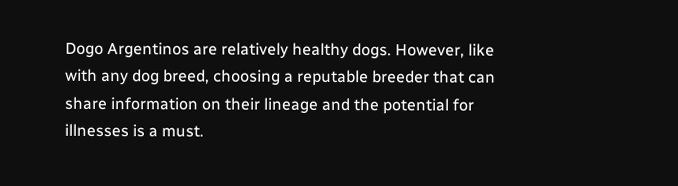Dogo Argentinos are relatively healthy dogs. However, like with any dog breed, choosing a reputable breeder that can share information on their lineage and the potential for illnesses is a must.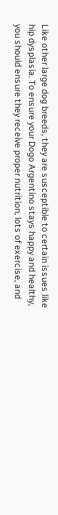Like other large dog breeds, they are susceptible to certain issues like hip dysplasia. To ensure your Dogo Argentino stays happy and healthy, you should ensure they receive proper nutrition, lots of exercise, and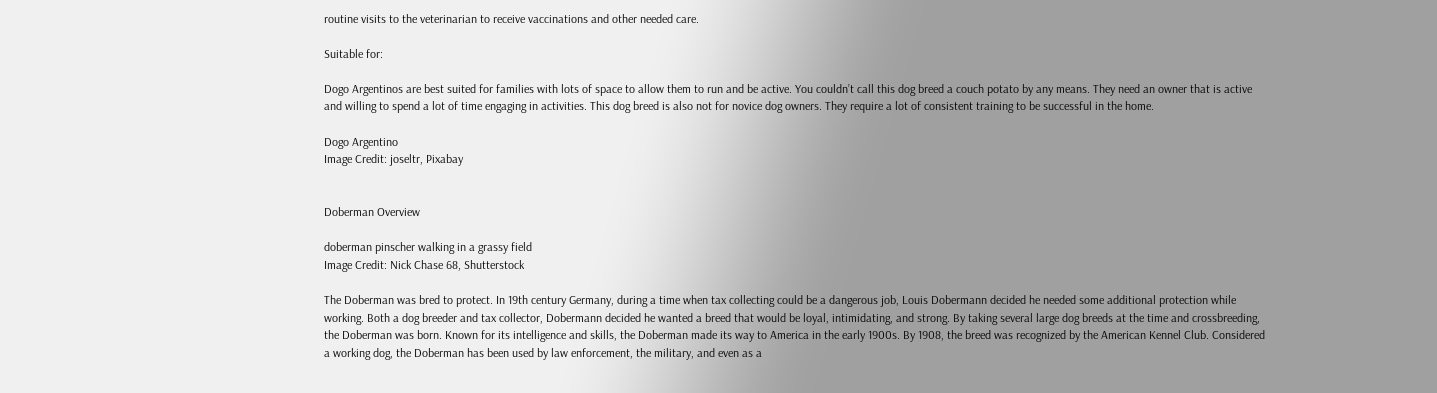routine visits to the veterinarian to receive vaccinations and other needed care.

Suitable for:

Dogo Argentinos are best suited for families with lots of space to allow them to run and be active. You couldn’t call this dog breed a couch potato by any means. They need an owner that is active and willing to spend a lot of time engaging in activities. This dog breed is also not for novice dog owners. They require a lot of consistent training to be successful in the home.

Dogo Argentino
Image Credit: joseltr, Pixabay


Doberman Overview

doberman pinscher walking in a grassy field
Image Credit: Nick Chase 68, Shutterstock

The Doberman was bred to protect. In 19th century Germany, during a time when tax collecting could be a dangerous job, Louis Dobermann decided he needed some additional protection while working. Both a dog breeder and tax collector, Dobermann decided he wanted a breed that would be loyal, intimidating, and strong. By taking several large dog breeds at the time and crossbreeding, the Doberman was born. Known for its intelligence and skills, the Doberman made its way to America in the early 1900s. By 1908, the breed was recognized by the American Kennel Club. Considered a working dog, the Doberman has been used by law enforcement, the military, and even as a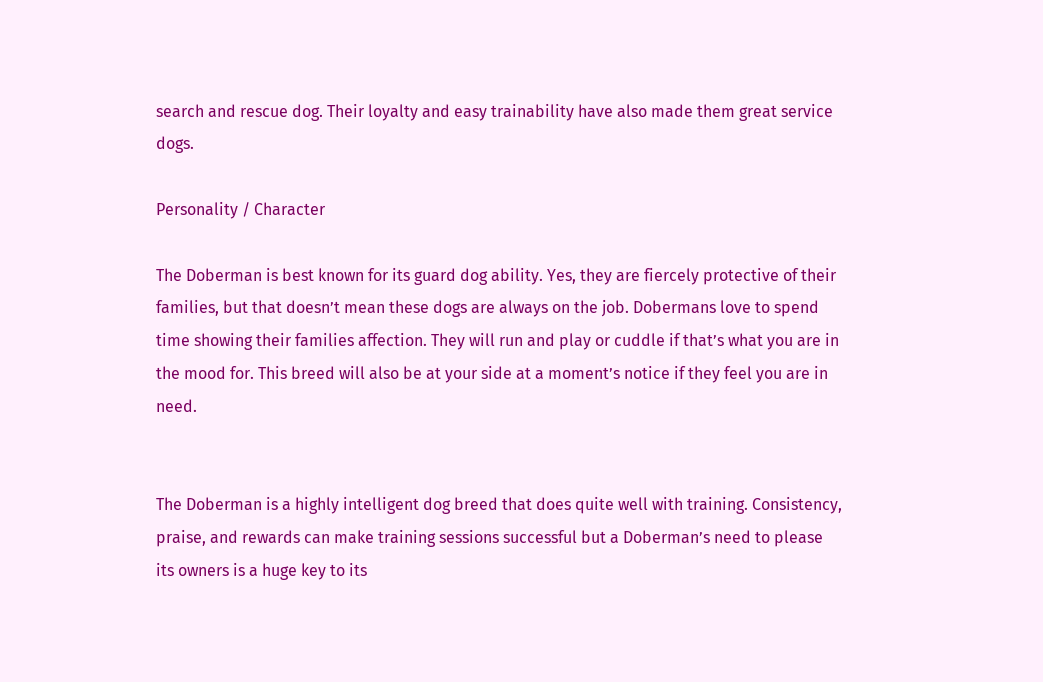search and rescue dog. Their loyalty and easy trainability have also made them great service dogs.

Personality / Character

The Doberman is best known for its guard dog ability. Yes, they are fiercely protective of their families, but that doesn’t mean these dogs are always on the job. Dobermans love to spend time showing their families affection. They will run and play or cuddle if that’s what you are in the mood for. This breed will also be at your side at a moment’s notice if they feel you are in need.


The Doberman is a highly intelligent dog breed that does quite well with training. Consistency, praise, and rewards can make training sessions successful but a Doberman’s need to please its owners is a huge key to its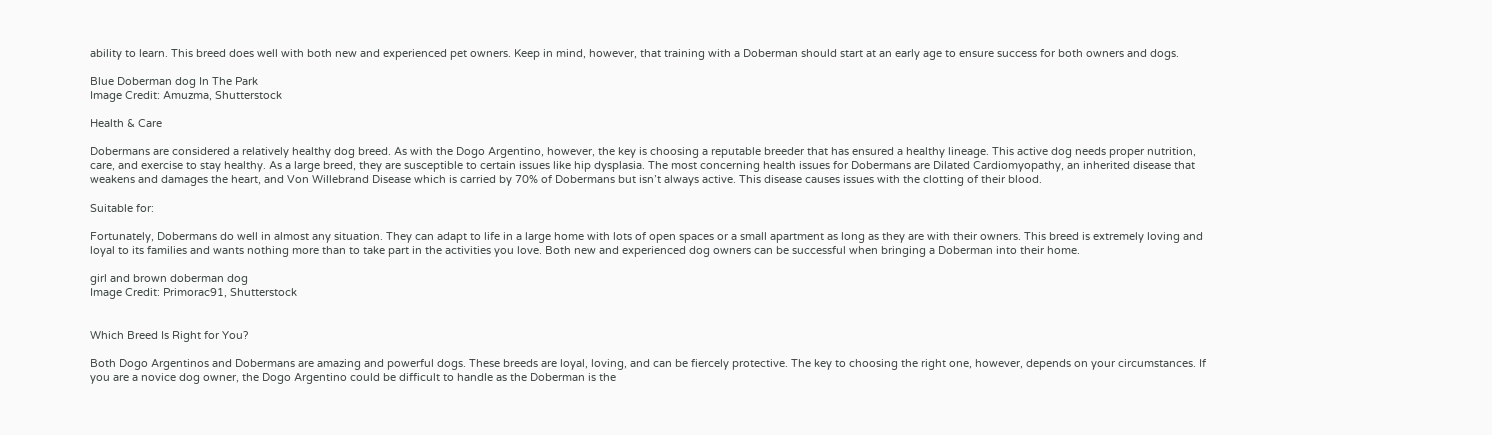ability to learn. This breed does well with both new and experienced pet owners. Keep in mind, however, that training with a Doberman should start at an early age to ensure success for both owners and dogs.

Blue Doberman dog In The Park
Image Credit: Amuzma, Shutterstock

Health & Care

Dobermans are considered a relatively healthy dog breed. As with the Dogo Argentino, however, the key is choosing a reputable breeder that has ensured a healthy lineage. This active dog needs proper nutrition, care, and exercise to stay healthy. As a large breed, they are susceptible to certain issues like hip dysplasia. The most concerning health issues for Dobermans are Dilated Cardiomyopathy, an inherited disease that weakens and damages the heart, and Von Willebrand Disease which is carried by 70% of Dobermans but isn’t always active. This disease causes issues with the clotting of their blood.

Suitable for:

Fortunately, Dobermans do well in almost any situation. They can adapt to life in a large home with lots of open spaces or a small apartment as long as they are with their owners. This breed is extremely loving and loyal to its families and wants nothing more than to take part in the activities you love. Both new and experienced dog owners can be successful when bringing a Doberman into their home.

girl and brown doberman dog
Image Credit: Primorac91, Shutterstock


Which Breed Is Right for You?

Both Dogo Argentinos and Dobermans are amazing and powerful dogs. These breeds are loyal, loving, and can be fiercely protective. The key to choosing the right one, however, depends on your circumstances. If you are a novice dog owner, the Dogo Argentino could be difficult to handle as the Doberman is the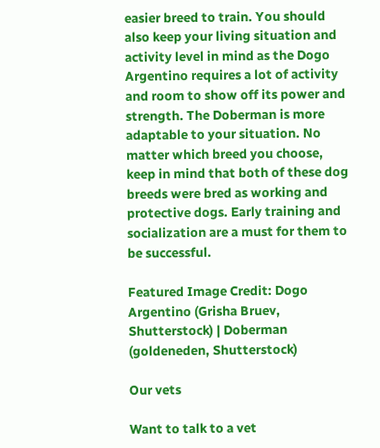easier breed to train. You should also keep your living situation and activity level in mind as the Dogo Argentino requires a lot of activity and room to show off its power and strength. The Doberman is more adaptable to your situation. No matter which breed you choose, keep in mind that both of these dog breeds were bred as working and protective dogs. Early training and socialization are a must for them to be successful.

Featured Image Credit: Dogo Argentino (Grisha Bruev, Shutterstock) | Doberman (goldeneden, Shutterstock)

Our vets

Want to talk to a vet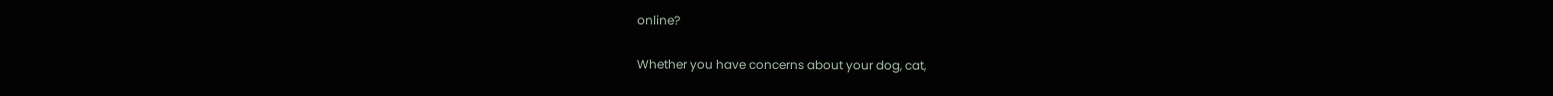online?

Whether you have concerns about your dog, cat,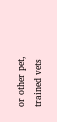or other pet, trained vets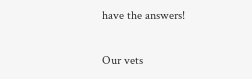have the answers!

Our vets